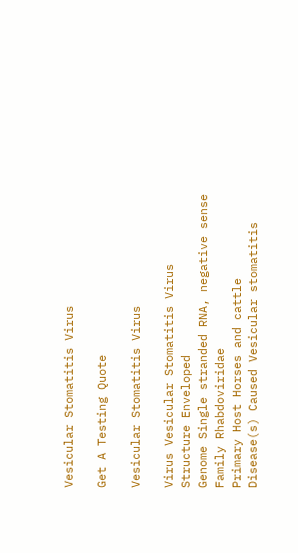Vesicular Stomatitis Virus

Get A Testing Quote

Vesicular Stomatitis Virus

Virus Vesicular Stomatitis Virus
Structure Enveloped
Genome Single stranded RNA, negative sense
Family Rhabdoviridae
Primary Host Horses and cattle
Disease(s) Caused Vesicular stomatitis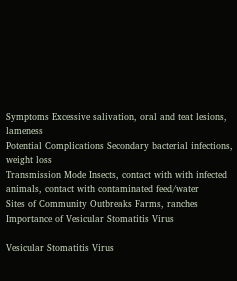Symptoms Excessive salivation, oral and teat lesions, lameness
Potential Complications Secondary bacterial infections, weight loss
Transmission Mode Insects, contact with with infected animals, contact with contaminated feed/water
Sites of Community Outbreaks Farms, ranches
Importance of Vesicular Stomatitis Virus

Vesicular Stomatitis Virus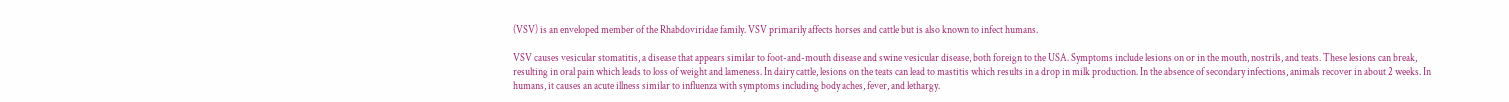(VSV) is an enveloped member of the Rhabdoviridae family. VSV primarily affects horses and cattle but is also known to infect humans.

VSV causes vesicular stomatitis, a disease that appears similar to foot-and-mouth disease and swine vesicular disease, both foreign to the USA. Symptoms include lesions on or in the mouth, nostrils, and teats. These lesions can break, resulting in oral pain which leads to loss of weight and lameness. In dairy cattle, lesions on the teats can lead to mastitis which results in a drop in milk production. In the absence of secondary infections, animals recover in about 2 weeks. In humans, it causes an acute illness similar to influenza with symptoms including body aches, fever, and lethargy.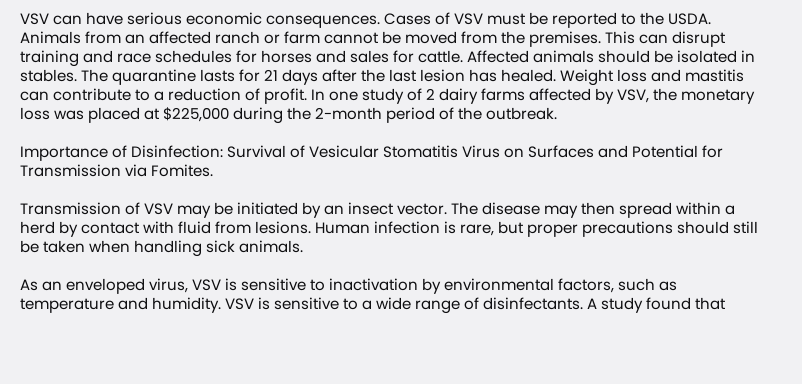VSV can have serious economic consequences. Cases of VSV must be reported to the USDA. Animals from an affected ranch or farm cannot be moved from the premises. This can disrupt training and race schedules for horses and sales for cattle. Affected animals should be isolated in stables. The quarantine lasts for 21 days after the last lesion has healed. Weight loss and mastitis can contribute to a reduction of profit. In one study of 2 dairy farms affected by VSV, the monetary loss was placed at $225,000 during the 2-month period of the outbreak.

Importance of Disinfection: Survival of Vesicular Stomatitis Virus on Surfaces and Potential for Transmission via Fomites.

Transmission of VSV may be initiated by an insect vector. The disease may then spread within a herd by contact with fluid from lesions. Human infection is rare, but proper precautions should still be taken when handling sick animals.

As an enveloped virus, VSV is sensitive to inactivation by environmental factors, such as temperature and humidity. VSV is sensitive to a wide range of disinfectants. A study found that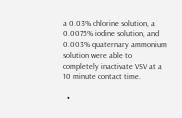a 0.03% chlorine solution, a 0.0075% iodine solution, and 0.003% quaternary ammonium solution were able to completely inactivate VSV at a 10 minute contact time.

  •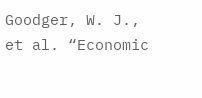Goodger, W. J., et al. “Economic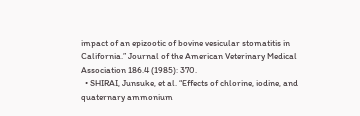impact of an epizootic of bovine vesicular stomatitis in California.” Journal of the American Veterinary Medical Association 186.4 (1985): 370.
  • SHIRAI, Junsuke, et al. “Effects of chlorine, iodine, and quaternary ammonium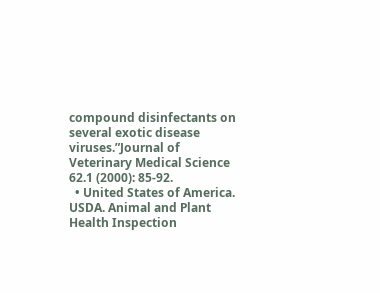compound disinfectants on several exotic disease viruses.”Journal of Veterinary Medical Science 62.1 (2000): 85-92.
  • United States of America. USDA. Animal and Plant Health Inspection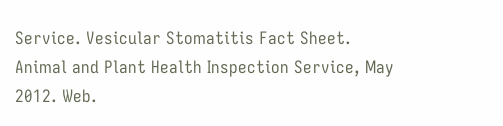Service. Vesicular Stomatitis Fact Sheet. Animal and Plant Health Inspection Service, May 2012. Web.